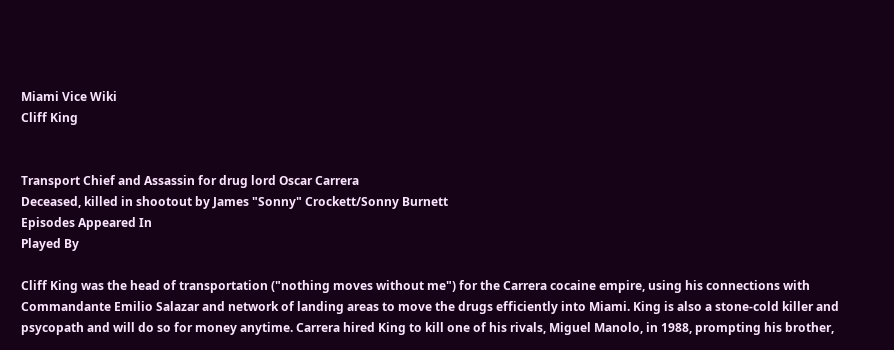Miami Vice Wiki
Cliff King


Transport Chief and Assassin for drug lord Oscar Carrera
Deceased, killed in shootout by James "Sonny" Crockett/Sonny Burnett
Episodes Appeared In
Played By

Cliff King was the head of transportation ("nothing moves without me") for the Carrera cocaine empire, using his connections with Commandante Emilio Salazar and network of landing areas to move the drugs efficiently into Miami. King is also a stone-cold killer and psycopath and will do so for money anytime. Carrera hired King to kill one of his rivals, Miguel Manolo, in 1988, prompting his brother,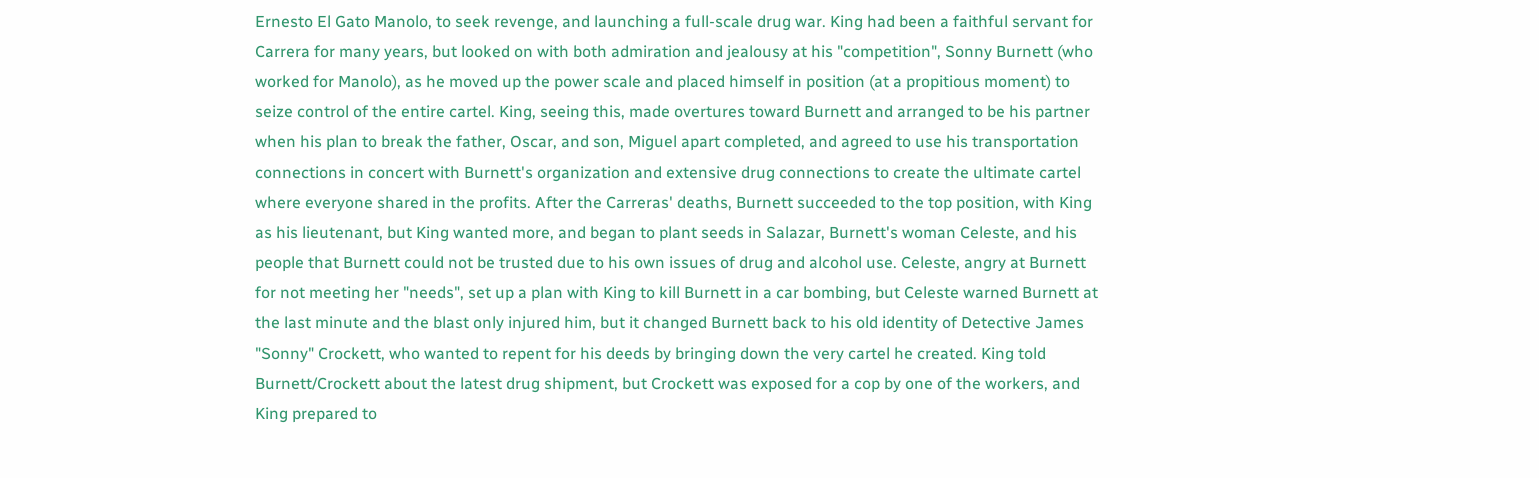Ernesto El Gato Manolo, to seek revenge, and launching a full-scale drug war. King had been a faithful servant for Carrera for many years, but looked on with both admiration and jealousy at his "competition", Sonny Burnett (who worked for Manolo), as he moved up the power scale and placed himself in position (at a propitious moment) to seize control of the entire cartel. King, seeing this, made overtures toward Burnett and arranged to be his partner when his plan to break the father, Oscar, and son, Miguel apart completed, and agreed to use his transportation connections in concert with Burnett's organization and extensive drug connections to create the ultimate cartel where everyone shared in the profits. After the Carreras' deaths, Burnett succeeded to the top position, with King as his lieutenant, but King wanted more, and began to plant seeds in Salazar, Burnett's woman Celeste, and his people that Burnett could not be trusted due to his own issues of drug and alcohol use. Celeste, angry at Burnett for not meeting her "needs", set up a plan with King to kill Burnett in a car bombing, but Celeste warned Burnett at the last minute and the blast only injured him, but it changed Burnett back to his old identity of Detective James "Sonny" Crockett, who wanted to repent for his deeds by bringing down the very cartel he created. King told Burnett/Crockett about the latest drug shipment, but Crockett was exposed for a cop by one of the workers, and King prepared to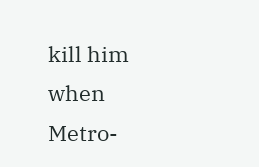kill him when Metro-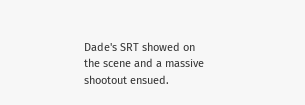Dade's SRT showed on the scene and a massive shootout ensued.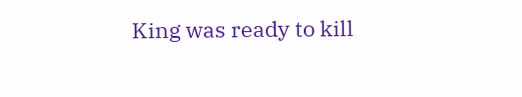King was ready to kill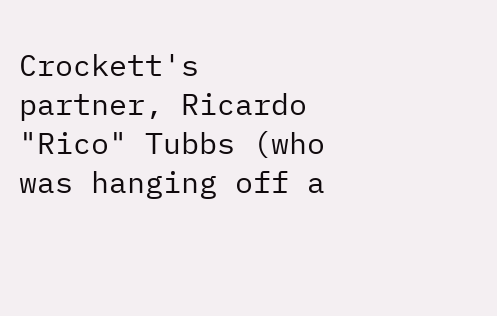Crockett's partner, Ricardo "Rico" Tubbs (who was hanging off a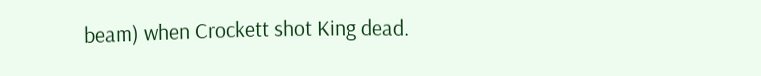beam) when Crockett shot King dead.